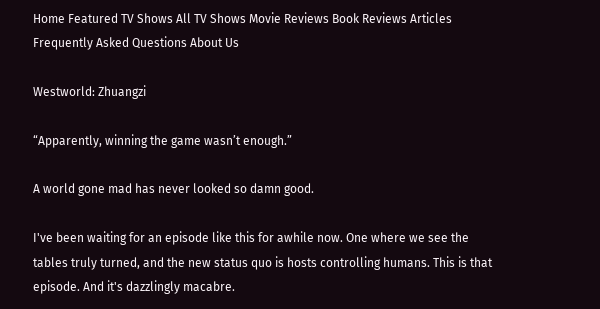Home Featured TV Shows All TV Shows Movie Reviews Book Reviews Articles Frequently Asked Questions About Us

Westworld: Zhuangzi

“Apparently, winning the game wasn’t enough.”

A world gone mad has never looked so damn good.

I've been waiting for an episode like this for awhile now. One where we see the tables truly turned, and the new status quo is hosts controlling humans. This is that episode. And it's dazzlingly macabre.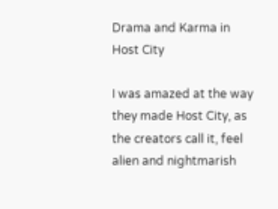Drama and Karma in Host City

I was amazed at the way they made Host City, as the creators call it, feel alien and nightmarish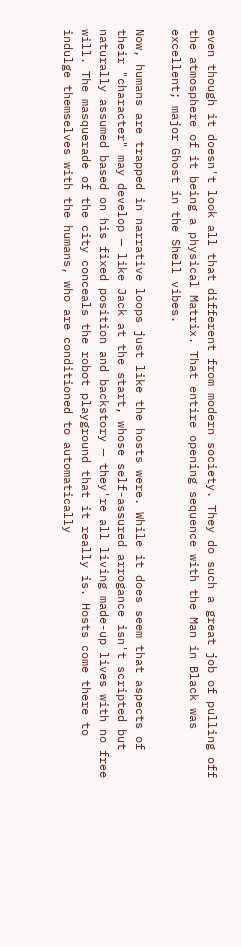even though it doesn't look all that different from modern society. They do such a great job of pulling off the atmosphere of it being a physical Matrix. That entire opening sequence with the Man in Black was excellent; major Ghost in the Shell vibes.

Now, humans are trapped in narrative loops just like the hosts were. While it does seem that aspects of their "character" may develop — like Jack at the start, whose self-assured arrogance isn't scripted but naturally assumed based on his fixed position and backstory — they're all living made-up lives with no free will. The masquerade of the city conceals the robot playground that it really is. Hosts come there to indulge themselves with the humans, who are conditioned to automatically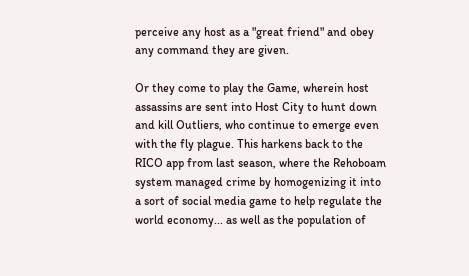perceive any host as a "great friend" and obey any command they are given.

Or they come to play the Game, wherein host assassins are sent into Host City to hunt down and kill Outliers, who continue to emerge even with the fly plague. This harkens back to the RICO app from last season, where the Rehoboam system managed crime by homogenizing it into a sort of social media game to help regulate the world economy... as well as the population of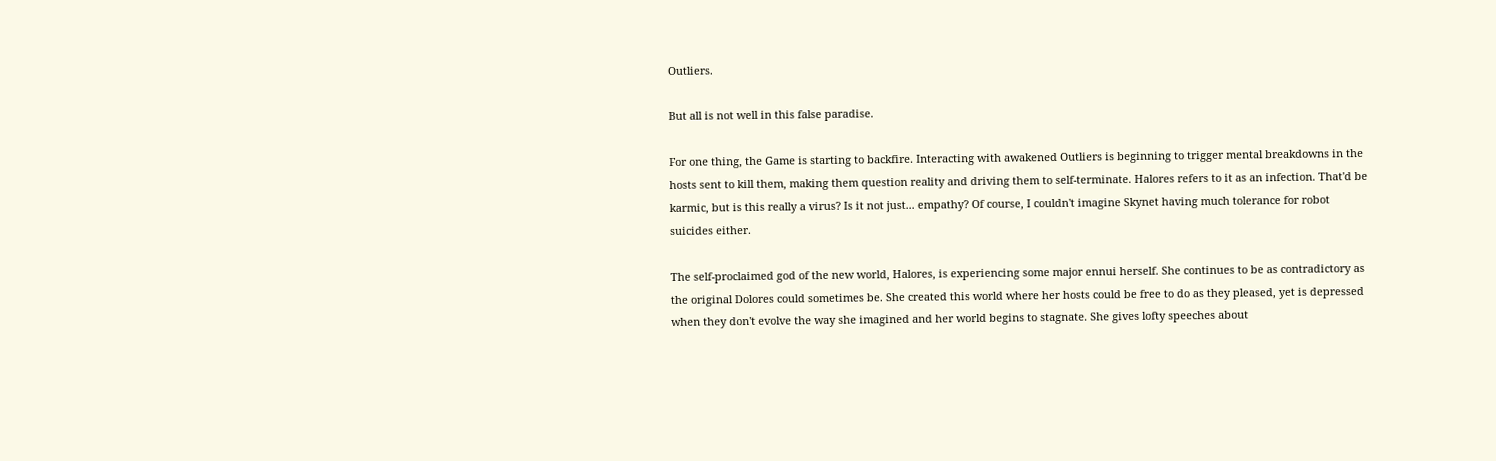Outliers.

But all is not well in this false paradise.

For one thing, the Game is starting to backfire. Interacting with awakened Outliers is beginning to trigger mental breakdowns in the hosts sent to kill them, making them question reality and driving them to self-terminate. Halores refers to it as an infection. That'd be karmic, but is this really a virus? Is it not just... empathy? Of course, I couldn't imagine Skynet having much tolerance for robot suicides either.

The self-proclaimed god of the new world, Halores, is experiencing some major ennui herself. She continues to be as contradictory as the original Dolores could sometimes be. She created this world where her hosts could be free to do as they pleased, yet is depressed when they don't evolve the way she imagined and her world begins to stagnate. She gives lofty speeches about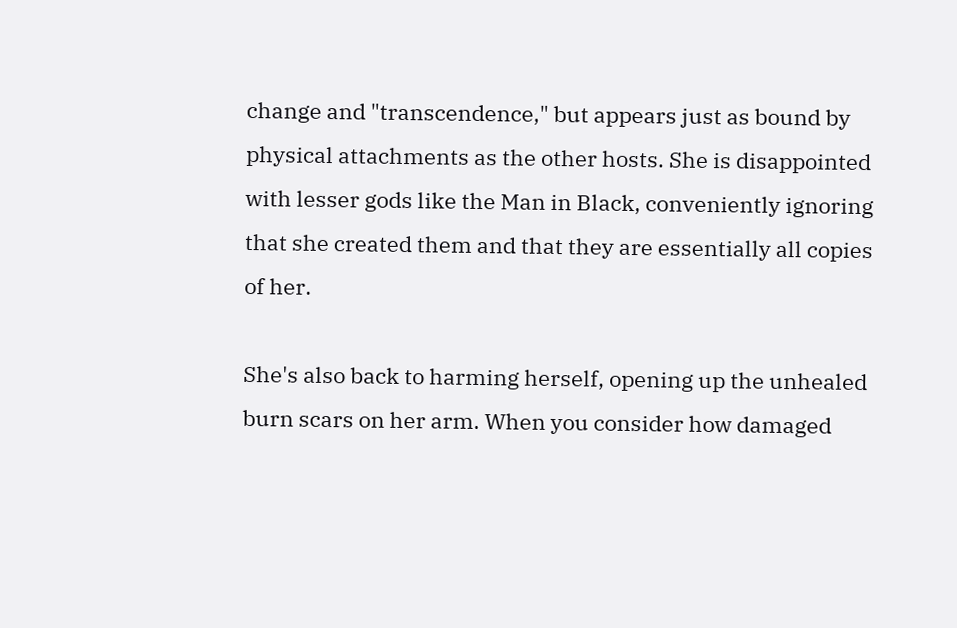change and "transcendence," but appears just as bound by physical attachments as the other hosts. She is disappointed with lesser gods like the Man in Black, conveniently ignoring that she created them and that they are essentially all copies of her.

She's also back to harming herself, opening up the unhealed burn scars on her arm. When you consider how damaged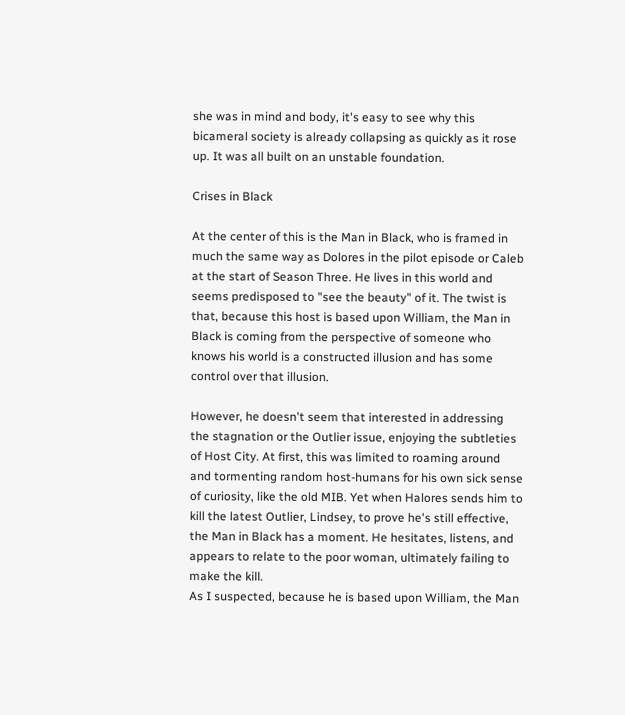she was in mind and body, it's easy to see why this bicameral society is already collapsing as quickly as it rose up. It was all built on an unstable foundation.

Crises in Black

At the center of this is the Man in Black, who is framed in much the same way as Dolores in the pilot episode or Caleb at the start of Season Three. He lives in this world and seems predisposed to "see the beauty" of it. The twist is that, because this host is based upon William, the Man in Black is coming from the perspective of someone who knows his world is a constructed illusion and has some control over that illusion.

However, he doesn't seem that interested in addressing the stagnation or the Outlier issue, enjoying the subtleties of Host City. At first, this was limited to roaming around and tormenting random host-humans for his own sick sense of curiosity, like the old MIB. Yet when Halores sends him to kill the latest Outlier, Lindsey, to prove he's still effective, the Man in Black has a moment. He hesitates, listens, and appears to relate to the poor woman, ultimately failing to make the kill.
As I suspected, because he is based upon William, the Man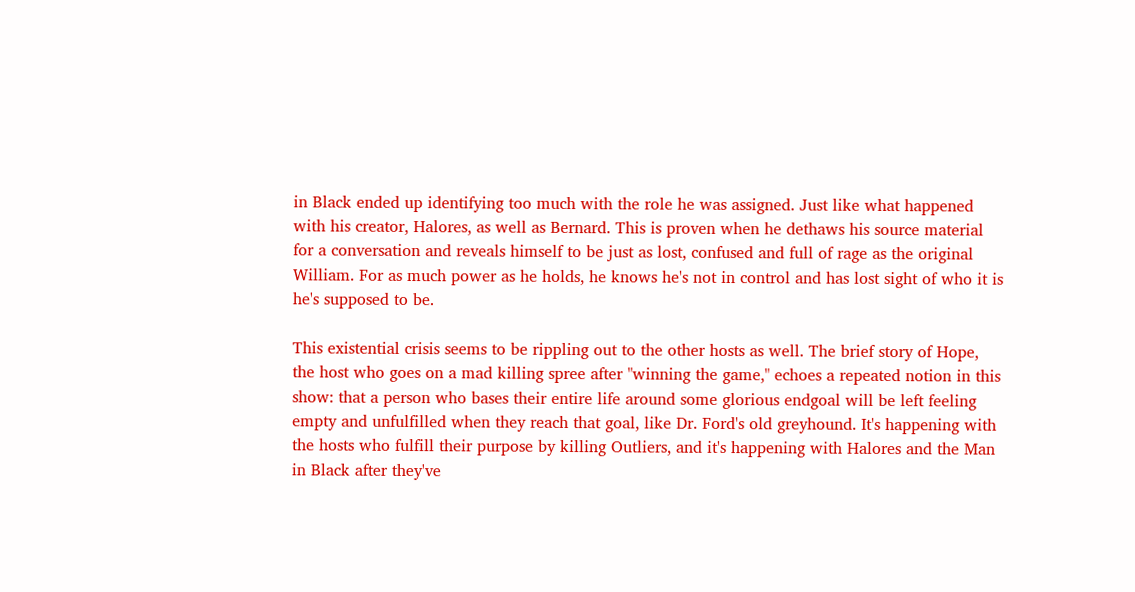in Black ended up identifying too much with the role he was assigned. Just like what happened with his creator, Halores, as well as Bernard. This is proven when he dethaws his source material for a conversation and reveals himself to be just as lost, confused and full of rage as the original William. For as much power as he holds, he knows he's not in control and has lost sight of who it is he's supposed to be.

This existential crisis seems to be rippling out to the other hosts as well. The brief story of Hope, the host who goes on a mad killing spree after "winning the game," echoes a repeated notion in this show: that a person who bases their entire life around some glorious endgoal will be left feeling empty and unfulfilled when they reach that goal, like Dr. Ford's old greyhound. It's happening with the hosts who fulfill their purpose by killing Outliers, and it's happening with Halores and the Man in Black after they've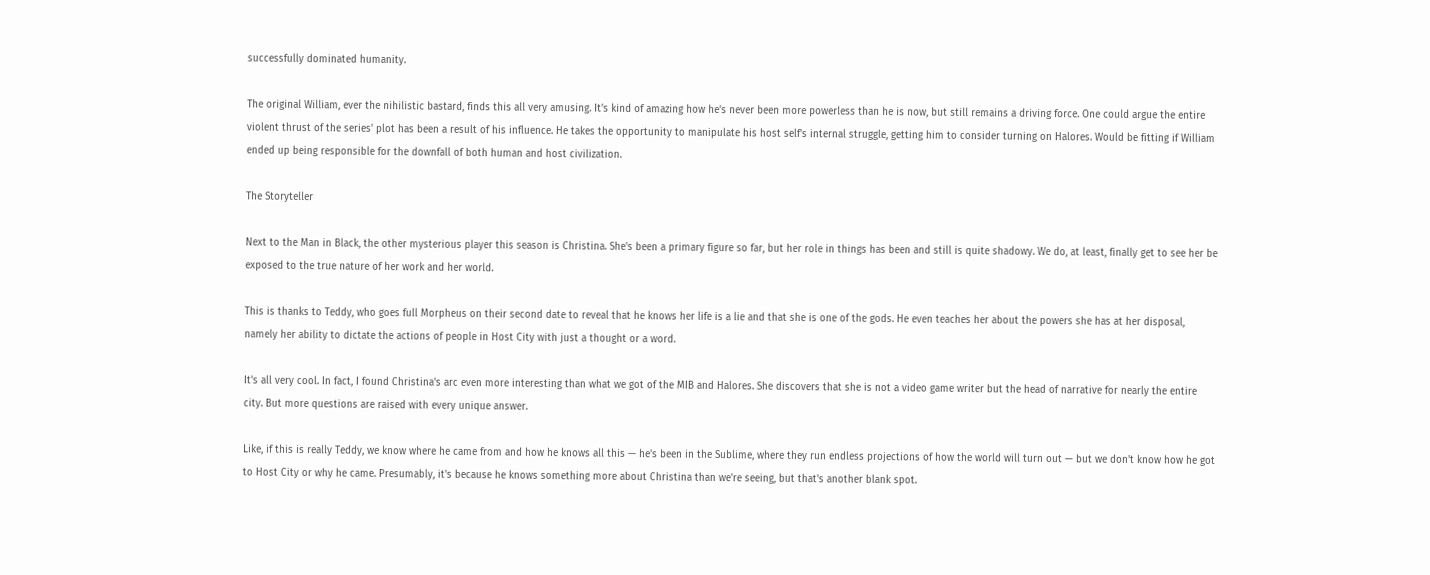successfully dominated humanity.

The original William, ever the nihilistic bastard, finds this all very amusing. It's kind of amazing how he's never been more powerless than he is now, but still remains a driving force. One could argue the entire violent thrust of the series' plot has been a result of his influence. He takes the opportunity to manipulate his host self's internal struggle, getting him to consider turning on Halores. Would be fitting if William ended up being responsible for the downfall of both human and host civilization.

The Storyteller

Next to the Man in Black, the other mysterious player this season is Christina. She's been a primary figure so far, but her role in things has been and still is quite shadowy. We do, at least, finally get to see her be exposed to the true nature of her work and her world.

This is thanks to Teddy, who goes full Morpheus on their second date to reveal that he knows her life is a lie and that she is one of the gods. He even teaches her about the powers she has at her disposal, namely her ability to dictate the actions of people in Host City with just a thought or a word.

It's all very cool. In fact, I found Christina's arc even more interesting than what we got of the MIB and Halores. She discovers that she is not a video game writer but the head of narrative for nearly the entire city. But more questions are raised with every unique answer.

Like, if this is really Teddy, we know where he came from and how he knows all this — he's been in the Sublime, where they run endless projections of how the world will turn out — but we don't know how he got to Host City or why he came. Presumably, it's because he knows something more about Christina than we're seeing, but that's another blank spot.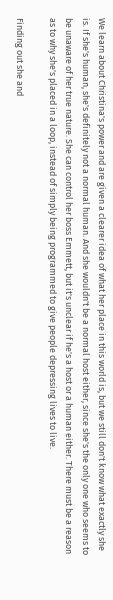We learn about Christina's power and are given a clearer idea of what her place in this world is, but we still don't know what exactly she is. If she's human, she's definitely not a normal human. And she wouldn't be a normal host either, since she's the only one who seems to be unaware of her true nature. She can control her boss Emmett, but it's unclear if he's a host or a human either. There must be a reason as to why she's placed in a loop, instead of simply being programmed to give people depressing lives to live.

Finding out she and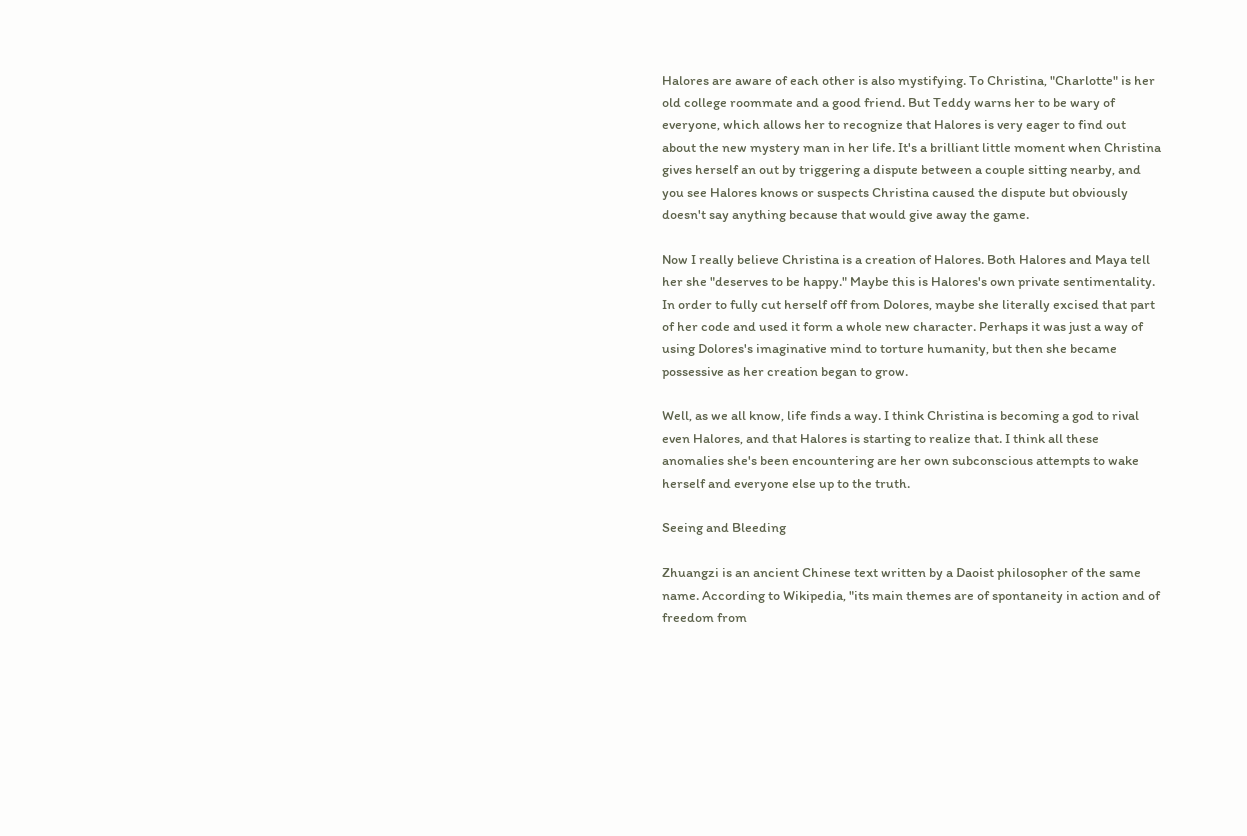Halores are aware of each other is also mystifying. To Christina, "Charlotte" is her old college roommate and a good friend. But Teddy warns her to be wary of everyone, which allows her to recognize that Halores is very eager to find out about the new mystery man in her life. It's a brilliant little moment when Christina gives herself an out by triggering a dispute between a couple sitting nearby, and you see Halores knows or suspects Christina caused the dispute but obviously doesn't say anything because that would give away the game.

Now I really believe Christina is a creation of Halores. Both Halores and Maya tell her she "deserves to be happy." Maybe this is Halores's own private sentimentality. In order to fully cut herself off from Dolores, maybe she literally excised that part of her code and used it form a whole new character. Perhaps it was just a way of using Dolores's imaginative mind to torture humanity, but then she became possessive as her creation began to grow.

Well, as we all know, life finds a way. I think Christina is becoming a god to rival even Halores, and that Halores is starting to realize that. I think all these anomalies she's been encountering are her own subconscious attempts to wake herself and everyone else up to the truth.

Seeing and Bleeding

Zhuangzi is an ancient Chinese text written by a Daoist philosopher of the same name. According to Wikipedia, "its main themes are of spontaneity in action and of freedom from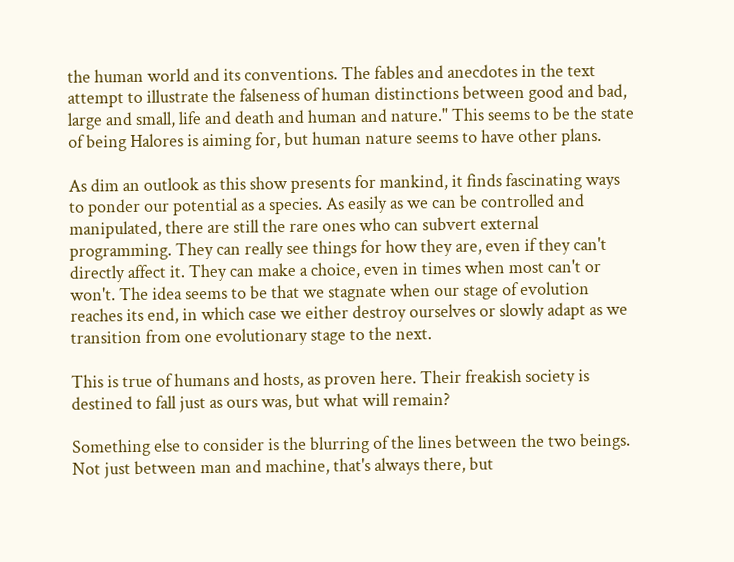the human world and its conventions. The fables and anecdotes in the text attempt to illustrate the falseness of human distinctions between good and bad, large and small, life and death and human and nature." This seems to be the state of being Halores is aiming for, but human nature seems to have other plans.

As dim an outlook as this show presents for mankind, it finds fascinating ways to ponder our potential as a species. As easily as we can be controlled and manipulated, there are still the rare ones who can subvert external programming. They can really see things for how they are, even if they can't directly affect it. They can make a choice, even in times when most can't or won't. The idea seems to be that we stagnate when our stage of evolution reaches its end, in which case we either destroy ourselves or slowly adapt as we transition from one evolutionary stage to the next.

This is true of humans and hosts, as proven here. Their freakish society is destined to fall just as ours was, but what will remain?

Something else to consider is the blurring of the lines between the two beings. Not just between man and machine, that's always there, but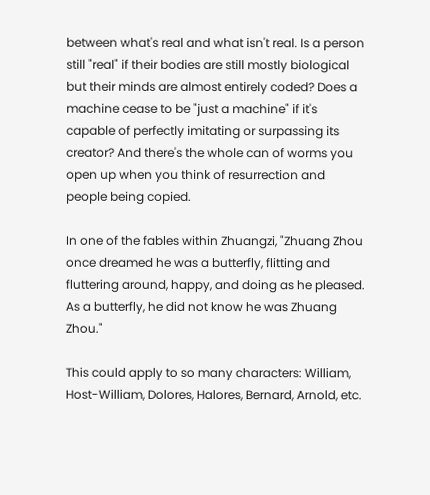between what's real and what isn't real. Is a person still "real" if their bodies are still mostly biological but their minds are almost entirely coded? Does a machine cease to be "just a machine" if it's capable of perfectly imitating or surpassing its creator? And there's the whole can of worms you open up when you think of resurrection and people being copied.

In one of the fables within Zhuangzi, "Zhuang Zhou once dreamed he was a butterfly, flitting and fluttering around, happy, and doing as he pleased. As a butterfly, he did not know he was Zhuang Zhou."

This could apply to so many characters: William, Host-William, Dolores, Halores, Bernard, Arnold, etc.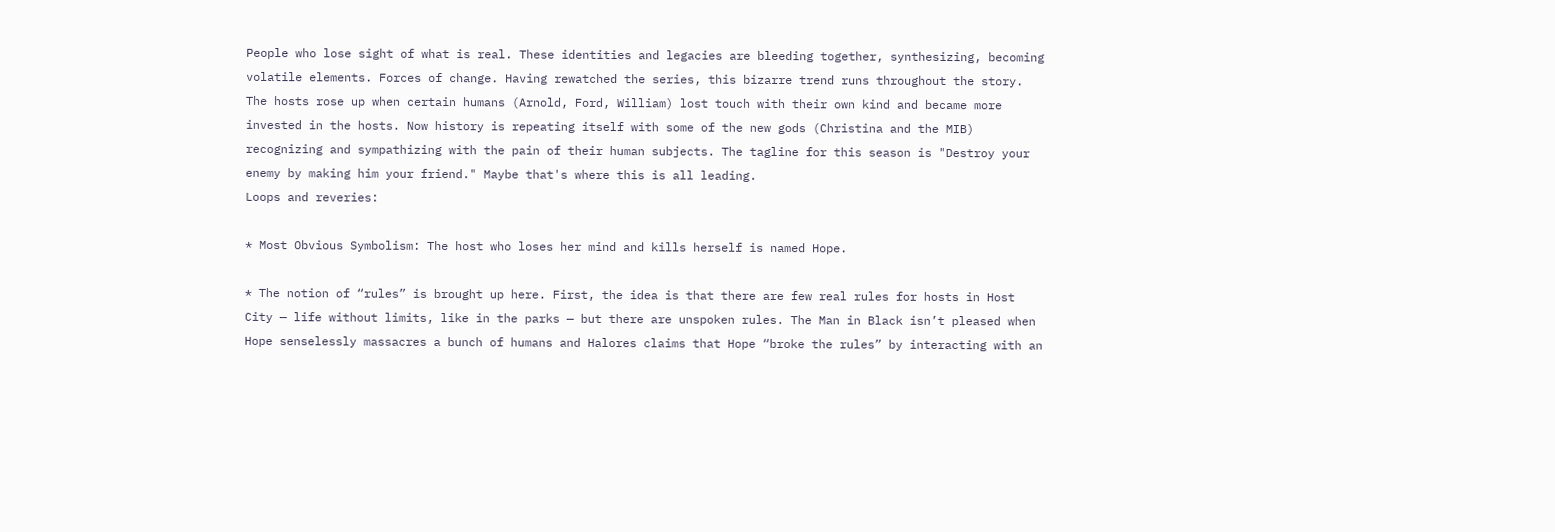People who lose sight of what is real. These identities and legacies are bleeding together, synthesizing, becoming volatile elements. Forces of change. Having rewatched the series, this bizarre trend runs throughout the story. The hosts rose up when certain humans (Arnold, Ford, William) lost touch with their own kind and became more invested in the hosts. Now history is repeating itself with some of the new gods (Christina and the MIB) recognizing and sympathizing with the pain of their human subjects. The tagline for this season is "Destroy your enemy by making him your friend." Maybe that's where this is all leading.
Loops and reveries:

* Most Obvious Symbolism: The host who loses her mind and kills herself is named Hope.

* The notion of “rules” is brought up here. First, the idea is that there are few real rules for hosts in Host City — life without limits, like in the parks — but there are unspoken rules. The Man in Black isn’t pleased when Hope senselessly massacres a bunch of humans and Halores claims that Hope “broke the rules” by interacting with an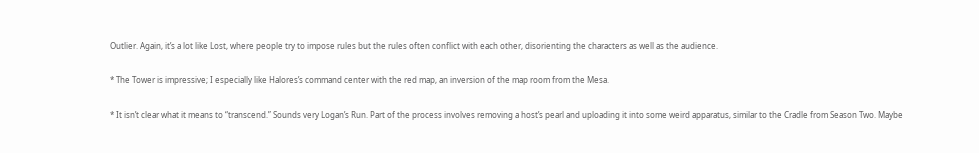Outlier. Again, it’s a lot like Lost, where people try to impose rules but the rules often conflict with each other, disorienting the characters as well as the audience.

* The Tower is impressive; I especially like Halores’s command center with the red map, an inversion of the map room from the Mesa.

* It isn’t clear what it means to “transcend.” Sounds very Logan’s Run. Part of the process involves removing a host’s pearl and uploading it into some weird apparatus, similar to the Cradle from Season Two. Maybe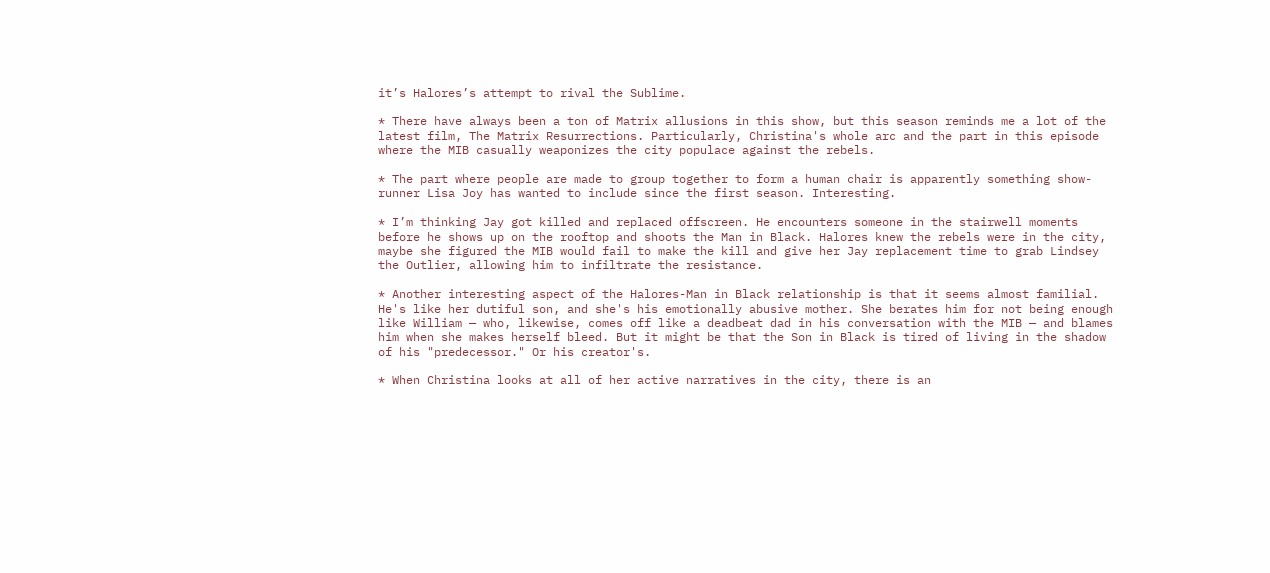it’s Halores’s attempt to rival the Sublime.

* There have always been a ton of Matrix allusions in this show, but this season reminds me a lot of the latest film, The Matrix Resurrections. Particularly, Christina's whole arc and the part in this episode where the MIB casually weaponizes the city populace against the rebels.

* The part where people are made to group together to form a human chair is apparently something show-runner Lisa Joy has wanted to include since the first season. Interesting.

* I’m thinking Jay got killed and replaced offscreen. He encounters someone in the stairwell moments before he shows up on the rooftop and shoots the Man in Black. Halores knew the rebels were in the city, maybe she figured the MIB would fail to make the kill and give her Jay replacement time to grab Lindsey the Outlier, allowing him to infiltrate the resistance.

* Another interesting aspect of the Halores-Man in Black relationship is that it seems almost familial. He's like her dutiful son, and she's his emotionally abusive mother. She berates him for not being enough like William — who, likewise, comes off like a deadbeat dad in his conversation with the MIB — and blames him when she makes herself bleed. But it might be that the Son in Black is tired of living in the shadow of his "predecessor." Or his creator's.

* When Christina looks at all of her active narratives in the city, there is an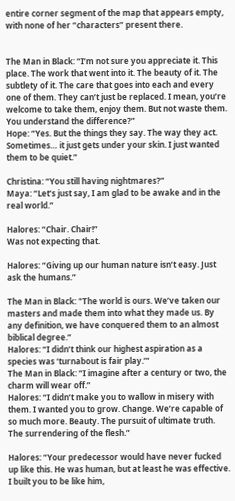entire corner segment of the map that appears empty, with none of her “characters” present there.


The Man in Black: “I’m not sure you appreciate it. This place. The work that went into it. The beauty of it. The subtlety of it. The care that goes into each and every one of them. They can’t just be replaced. I mean, you’re welcome to take them, enjoy them. But not waste them. You understand the difference?”
Hope: “Yes. But the things they say. The way they act. Sometimes… it just gets under your skin. I just wanted them to be quiet.”

Christina: “You still having nightmares?”
Maya: “Let’s just say, I am glad to be awake and in the real world.”

Halores: “Chair. Chair!”
Was not expecting that.

Halores: “Giving up our human nature isn’t easy. Just ask the humans.”

The Man in Black: "The world is ours. We’ve taken our masters and made them into what they made us. By any definition, we have conquered them to an almost biblical degree.”
Halores: “I didn’t think our highest aspiration as a species was ‘turnabout is fair play.’”
The Man in Black: “I imagine after a century or two, the charm will wear off.”
Halores: “I didn’t make you to wallow in misery with them. I wanted you to grow. Change. We’re capable of so much more. Beauty. The pursuit of ultimate truth. The surrendering of the flesh.”

Halores: “Your predecessor would have never fucked up like this. He was human, but at least he was effective. I built you to be like him,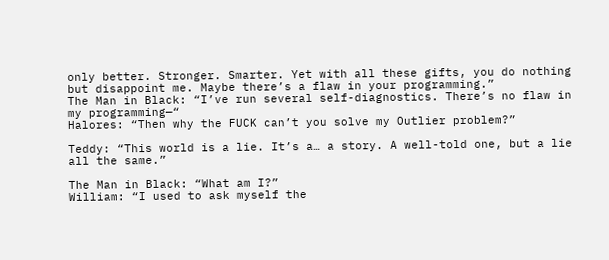only better. Stronger. Smarter. Yet with all these gifts, you do nothing but disappoint me. Maybe there’s a flaw in your programming.”
The Man in Black: “I’ve run several self-diagnostics. There’s no flaw in my programming—“
Halores: “Then why the FUCK can’t you solve my Outlier problem?”

Teddy: “This world is a lie. It’s a… a story. A well-told one, but a lie all the same.”

The Man in Black: “What am I?”
William: “I used to ask myself the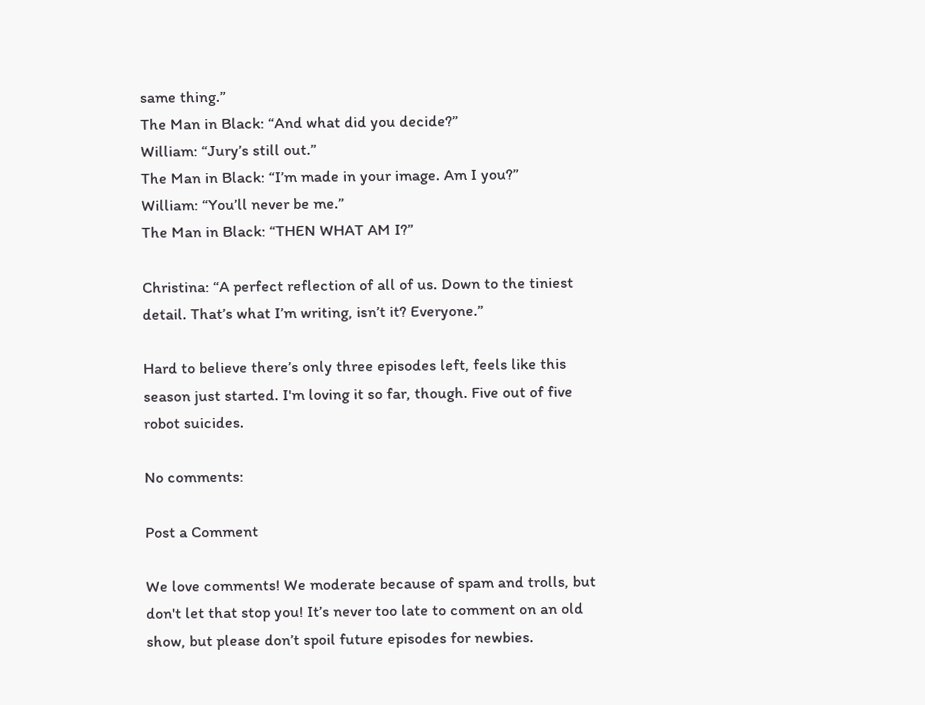same thing.”
The Man in Black: “And what did you decide?”
William: “Jury’s still out.”
The Man in Black: “I’m made in your image. Am I you?”
William: “You’ll never be me.”
The Man in Black: “THEN WHAT AM I?”

Christina: “A perfect reflection of all of us. Down to the tiniest detail. That’s what I’m writing, isn’t it? Everyone.”

Hard to believe there’s only three episodes left, feels like this season just started. I'm loving it so far, though. Five out of five robot suicides.

No comments:

Post a Comment

We love comments! We moderate because of spam and trolls, but don't let that stop you! It’s never too late to comment on an old show, but please don’t spoil future episodes for newbies.